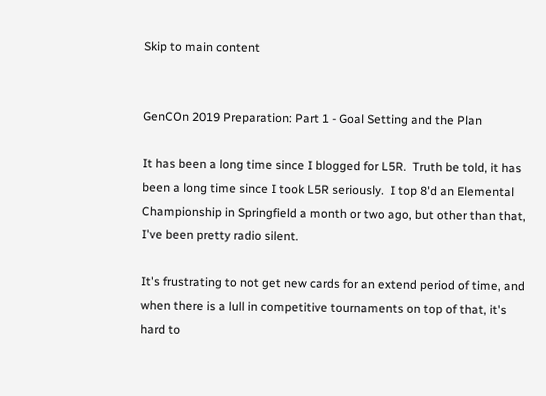Skip to main content


GenCOn 2019 Preparation: Part 1 - Goal Setting and the Plan

It has been a long time since I blogged for L5R.  Truth be told, it has been a long time since I took L5R seriously.  I top 8'd an Elemental Championship in Springfield a month or two ago, but other than that, I've been pretty radio silent.

It's frustrating to not get new cards for an extend period of time, and when there is a lull in competitive tournaments on top of that, it's hard to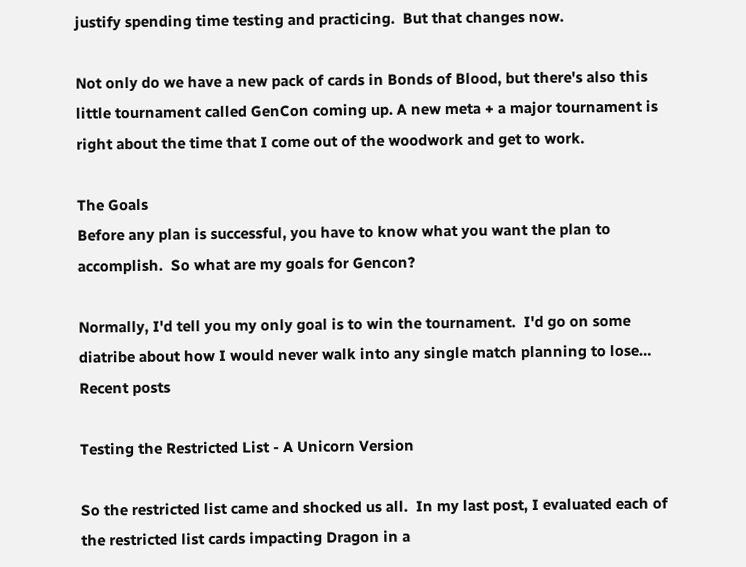justify spending time testing and practicing.  But that changes now.

Not only do we have a new pack of cards in Bonds of Blood, but there's also this little tournament called GenCon coming up. A new meta + a major tournament is right about the time that I come out of the woodwork and get to work.

The Goals
Before any plan is successful, you have to know what you want the plan to accomplish.  So what are my goals for Gencon?

Normally, I'd tell you my only goal is to win the tournament.  I'd go on some diatribe about how I would never walk into any single match planning to lose…
Recent posts

Testing the Restricted List - A Unicorn Version

So the restricted list came and shocked us all.  In my last post, I evaluated each of the restricted list cards impacting Dragon in a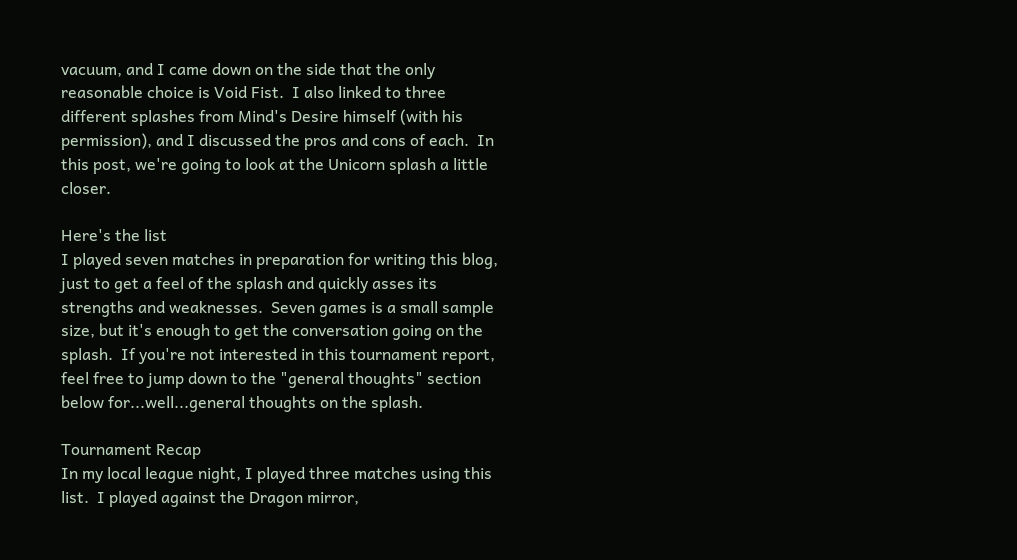vacuum, and I came down on the side that the only reasonable choice is Void Fist.  I also linked to three different splashes from Mind's Desire himself (with his permission), and I discussed the pros and cons of each.  In this post, we're going to look at the Unicorn splash a little closer.

Here's the list
I played seven matches in preparation for writing this blog, just to get a feel of the splash and quickly asses its strengths and weaknesses.  Seven games is a small sample size, but it's enough to get the conversation going on the splash.  If you're not interested in this tournament report, feel free to jump down to the "general thoughts" section below for...well...general thoughts on the splash.

Tournament Recap
In my local league night, I played three matches using this list.  I played against the Dragon mirror,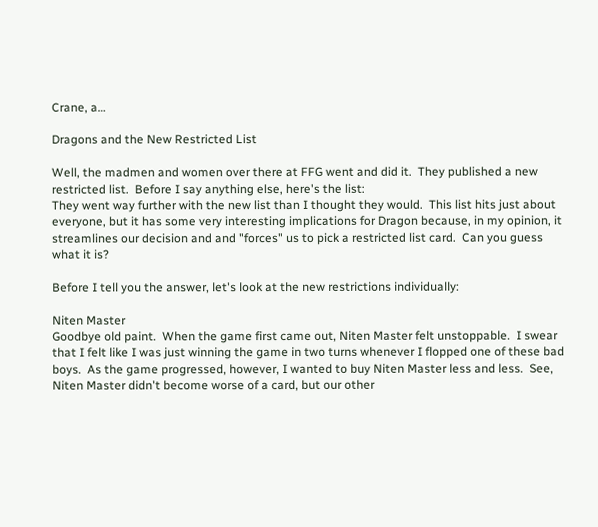Crane, a…

Dragons and the New Restricted List

Well, the madmen and women over there at FFG went and did it.  They published a new restricted list.  Before I say anything else, here's the list:
They went way further with the new list than I thought they would.  This list hits just about everyone, but it has some very interesting implications for Dragon because, in my opinion, it streamlines our decision and and "forces" us to pick a restricted list card.  Can you guess what it is?

Before I tell you the answer, let's look at the new restrictions individually:

Niten Master
Goodbye old paint.  When the game first came out, Niten Master felt unstoppable.  I swear that I felt like I was just winning the game in two turns whenever I flopped one of these bad boys.  As the game progressed, however, I wanted to buy Niten Master less and less.  See, Niten Master didn't become worse of a card, but our other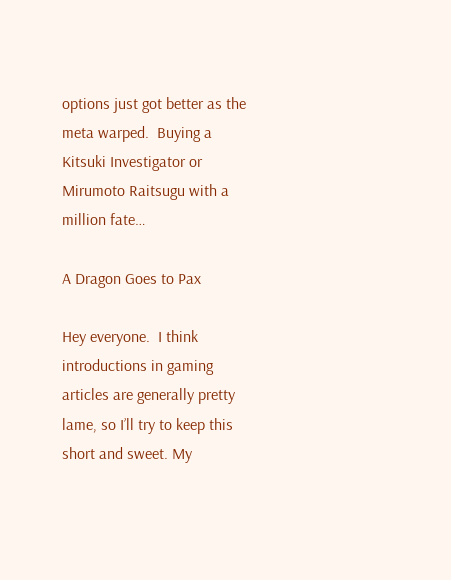options just got better as the meta warped.  Buying a Kitsuki Investigator or Mirumoto Raitsugu with a million fate…

A Dragon Goes to Pax

Hey everyone.  I think introductions in gaming articles are generally pretty lame, so I’ll try to keep this short and sweet. My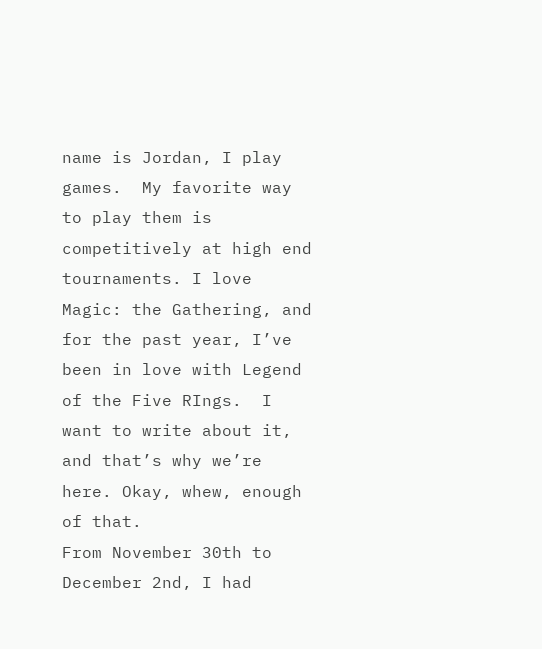name is Jordan, I play games.  My favorite way to play them is competitively at high end tournaments. I love Magic: the Gathering, and for the past year, I’ve been in love with Legend of the Five RIngs.  I want to write about it, and that’s why we’re here. Okay, whew, enough of that.
From November 30th to December 2nd, I had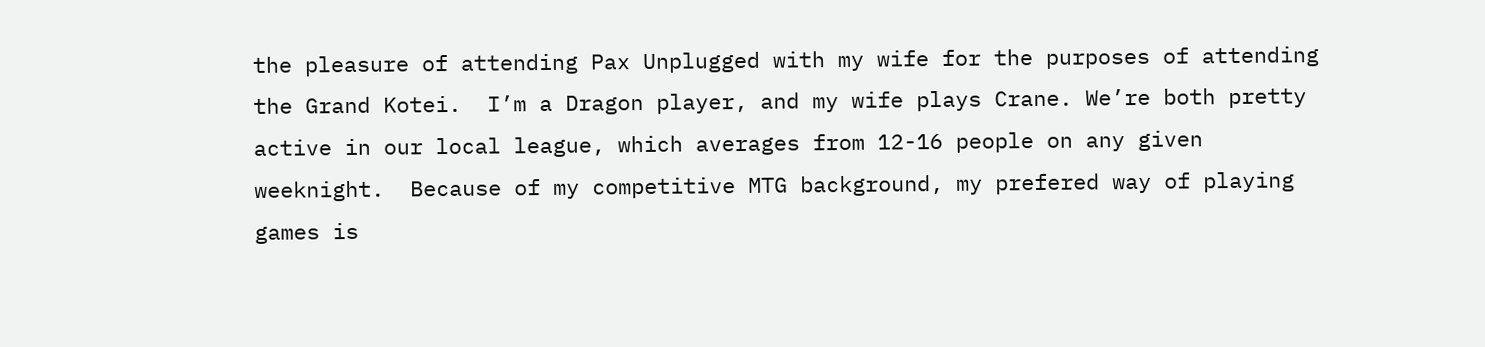the pleasure of attending Pax Unplugged with my wife for the purposes of attending the Grand Kotei.  I’m a Dragon player, and my wife plays Crane. We’re both pretty active in our local league, which averages from 12-16 people on any given weeknight.  Because of my competitive MTG background, my prefered way of playing games is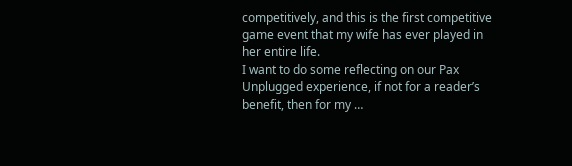competitively, and this is the first competitive game event that my wife has ever played in her entire life.
I want to do some reflecting on our Pax Unplugged experience, if not for a reader’s benefit, then for my …